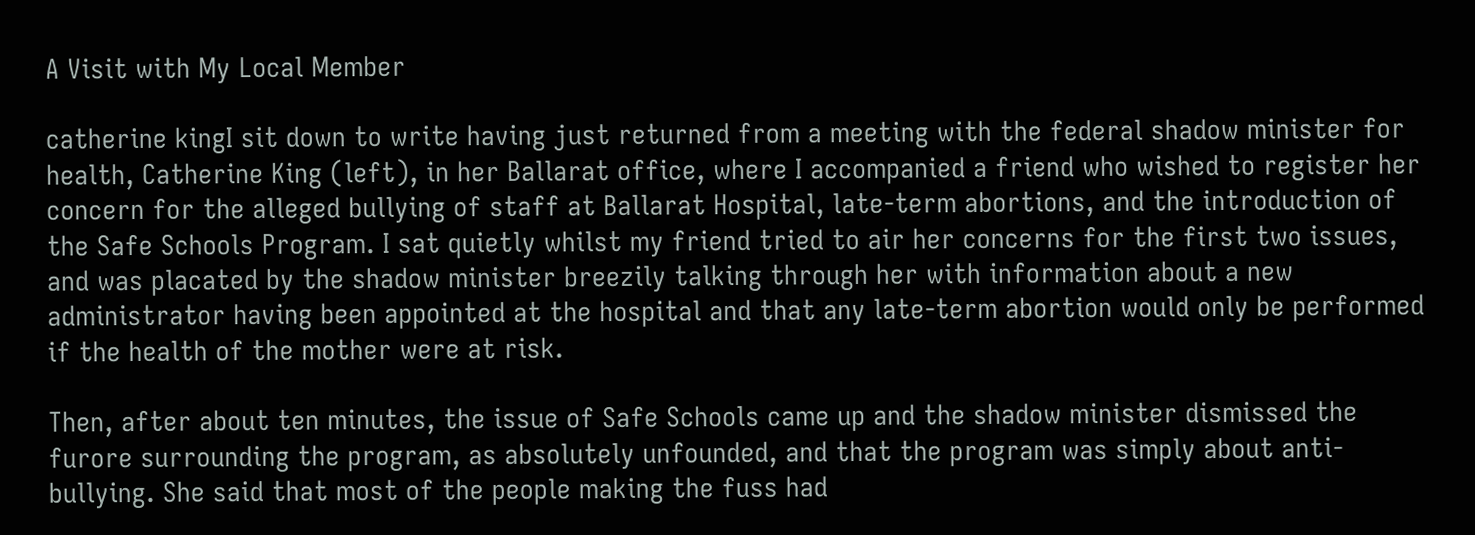A Visit with My Local Member

catherine kingI sit down to write having just returned from a meeting with the federal shadow minister for health, Catherine King (left), in her Ballarat office, where I accompanied a friend who wished to register her concern for the alleged bullying of staff at Ballarat Hospital, late-term abortions, and the introduction of the Safe Schools Program. I sat quietly whilst my friend tried to air her concerns for the first two issues, and was placated by the shadow minister breezily talking through her with information about a new administrator having been appointed at the hospital and that any late-term abortion would only be performed if the health of the mother were at risk.

Then, after about ten minutes, the issue of Safe Schools came up and the shadow minister dismissed the furore surrounding the program, as absolutely unfounded, and that the program was simply about anti-bullying. She said that most of the people making the fuss had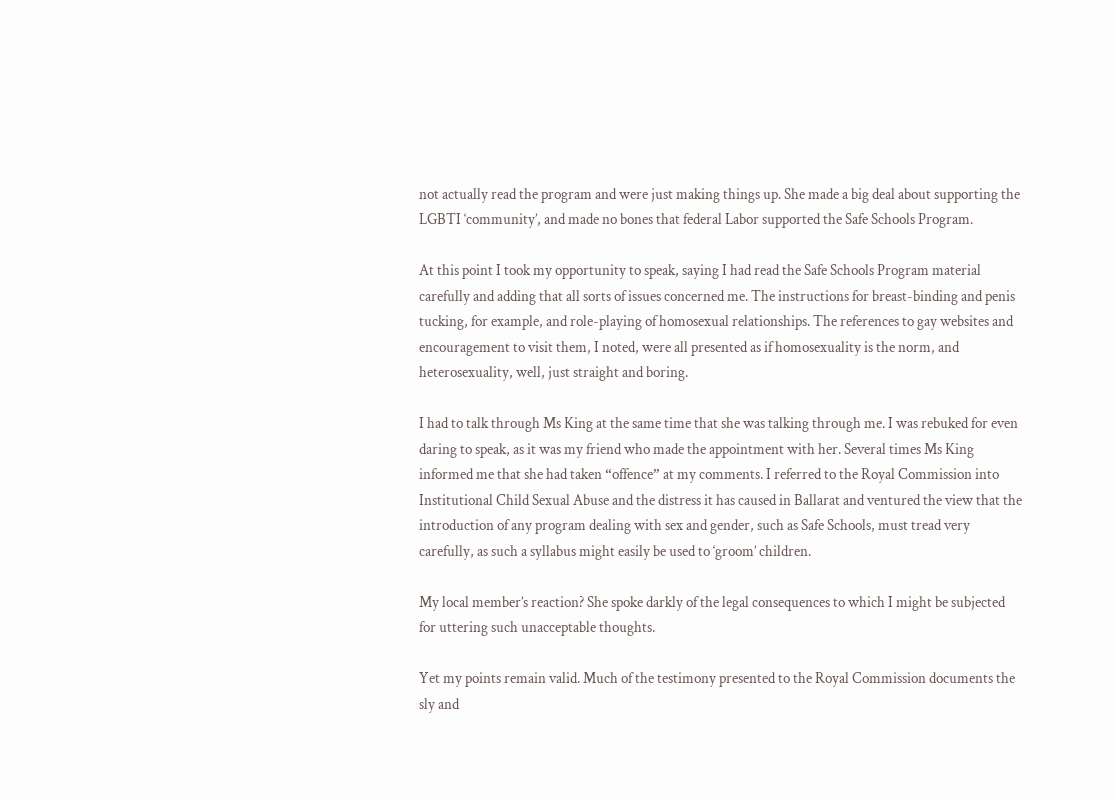not actually read the program and were just making things up. She made a big deal about supporting the LGBTI ‘community’, and made no bones that federal Labor supported the Safe Schools Program.

At this point I took my opportunity to speak, saying I had read the Safe Schools Program material carefully and adding that all sorts of issues concerned me. The instructions for breast-binding and penis tucking, for example, and role-playing of homosexual relationships. The references to gay websites and encouragement to visit them, I noted, were all presented as if homosexuality is the norm, and heterosexuality, well, just straight and boring.

I had to talk through Ms King at the same time that she was talking through me. I was rebuked for even  daring to speak, as it was my friend who made the appointment with her. Several times Ms King informed me that she had taken “offence” at my comments. I referred to the Royal Commission into Institutional Child Sexual Abuse and the distress it has caused in Ballarat and ventured the view that the introduction of any program dealing with sex and gender, such as Safe Schools, must tread very carefully, as such a syllabus might easily be used to ‘groom’ children.

My local member’s reaction? She spoke darkly of the legal consequences to which I might be subjected for uttering such unacceptable thoughts.

Yet my points remain valid. Much of the testimony presented to the Royal Commission documents the sly and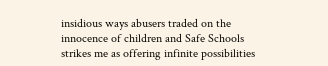insidious ways abusers traded on the innocence of children and Safe Schools strikes me as offering infinite possibilities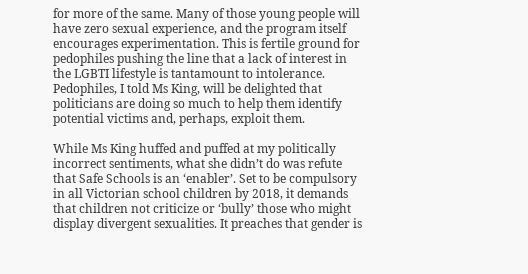for more of the same. Many of those young people will have zero sexual experience, and the program itself encourages experimentation. This is fertile ground for pedophiles pushing the line that a lack of interest in the LGBTI lifestyle is tantamount to intolerance. Pedophiles, I told Ms King, will be delighted that politicians are doing so much to help them identify potential victims and, perhaps, exploit them.

While Ms King huffed and puffed at my politically incorrect sentiments, what she didn’t do was refute that Safe Schools is an ‘enabler’. Set to be compulsory in all Victorian school children by 2018, it demands that children not criticize or ‘bully’ those who might display divergent sexualities. It preaches that gender is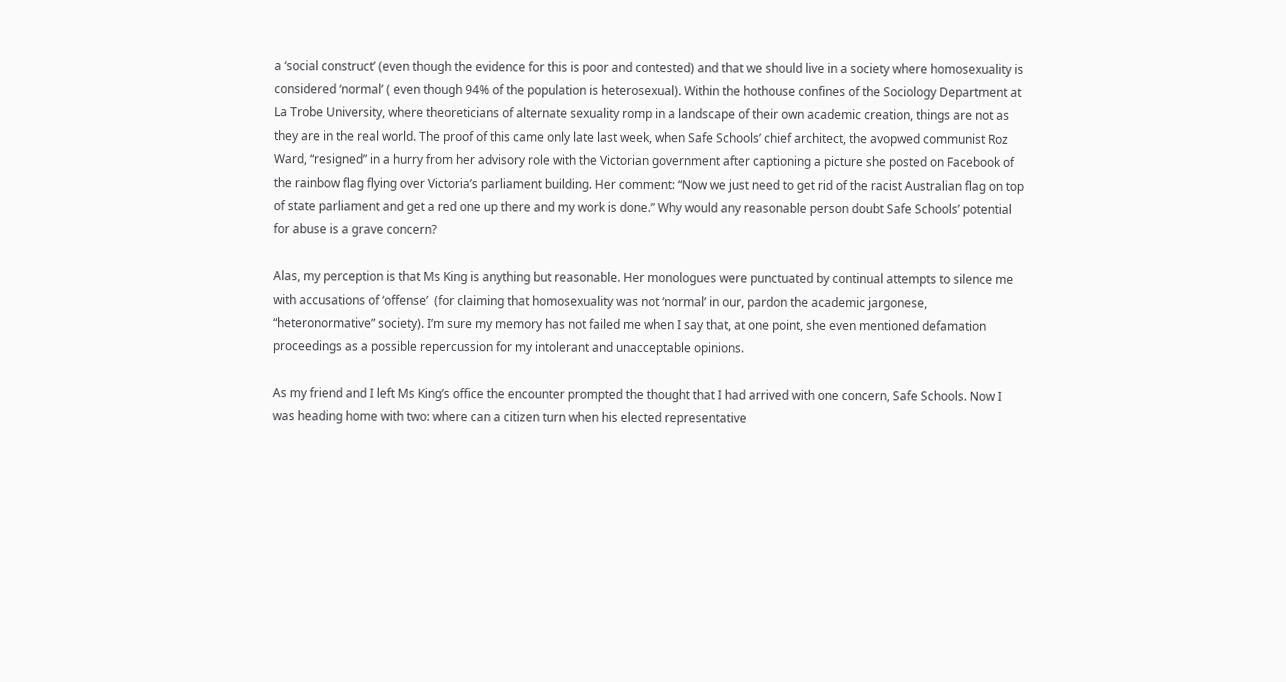a ‘social construct’ (even though the evidence for this is poor and contested) and that we should live in a society where homosexuality is considered ‘normal’ ( even though 94% of the population is heterosexual). Within the hothouse confines of the Sociology Department at La Trobe University, where theoreticians of alternate sexuality romp in a landscape of their own academic creation, things are not as they are in the real world. The proof of this came only late last week, when Safe Schools’ chief architect, the avopwed communist Roz Ward, “resigned” in a hurry from her advisory role with the Victorian government after captioning a picture she posted on Facebook of the rainbow flag flying over Victoria’s parliament building. Her comment: “Now we just need to get rid of the racist Australian flag on top of state parliament and get a red one up there and my work is done.” Why would any reasonable person doubt Safe Schools’ potential for abuse is a grave concern?

Alas, my perception is that Ms King is anything but reasonable. Her monologues were punctuated by continual attempts to silence me with accusations of ‘offense’  (for claiming that homosexuality was not ‘normal’ in our, pardon the academic jargonese,  “heteronormative” society). I’m sure my memory has not failed me when I say that, at one point, she even mentioned defamation proceedings as a possible repercussion for my intolerant and unacceptable opinions.

As my friend and I left Ms King’s office the encounter prompted the thought that I had arrived with one concern, Safe Schools. Now I was heading home with two: where can a citizen turn when his elected representative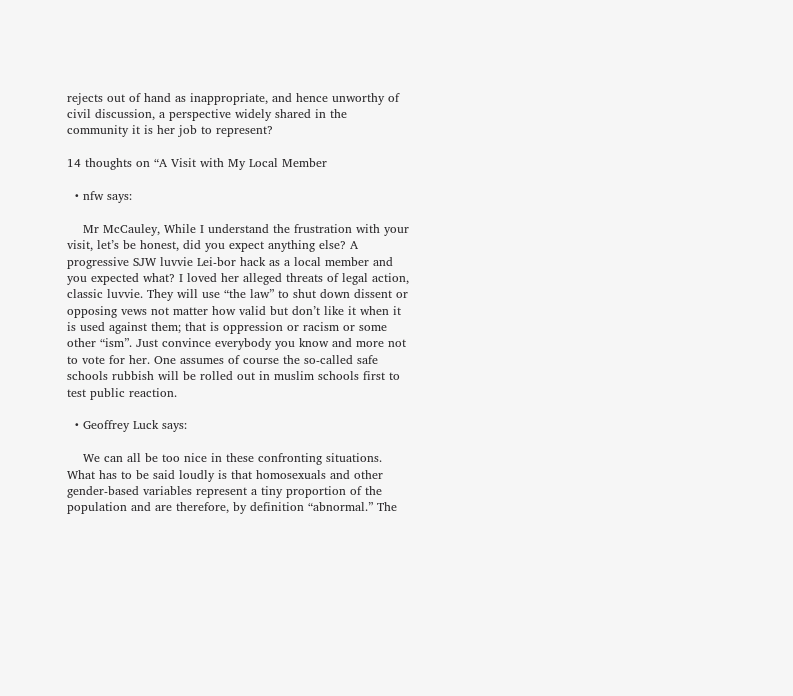rejects out of hand as inappropriate, and hence unworthy of civil discussion, a perspective widely shared in the community it is her job to represent?

14 thoughts on “A Visit with My Local Member

  • nfw says:

    Mr McCauley, While I understand the frustration with your visit, let’s be honest, did you expect anything else? A progressive SJW luvvie Lei-bor hack as a local member and you expected what? I loved her alleged threats of legal action, classic luvvie. They will use “the law” to shut down dissent or opposing vews not matter how valid but don’t like it when it is used against them; that is oppression or racism or some other “ism”. Just convince everybody you know and more not to vote for her. One assumes of course the so-called safe schools rubbish will be rolled out in muslim schools first to test public reaction.

  • Geoffrey Luck says:

    We can all be too nice in these confronting situations. What has to be said loudly is that homosexuals and other gender-based variables represent a tiny proportion of the population and are therefore, by definition “abnormal.” The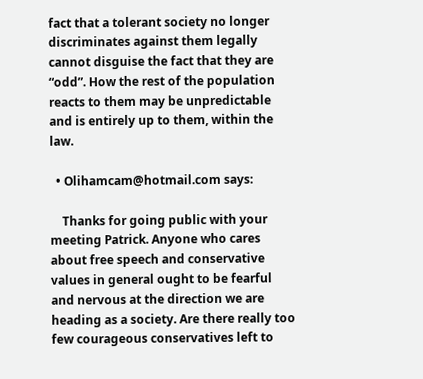fact that a tolerant society no longer discriminates against them legally cannot disguise the fact that they are “odd”. How the rest of the population reacts to them may be unpredictable and is entirely up to them, within the law.

  • Olihamcam@hotmail.com says:

    Thanks for going public with your meeting Patrick. Anyone who cares about free speech and conservative values in general ought to be fearful and nervous at the direction we are heading as a society. Are there really too few courageous conservatives left to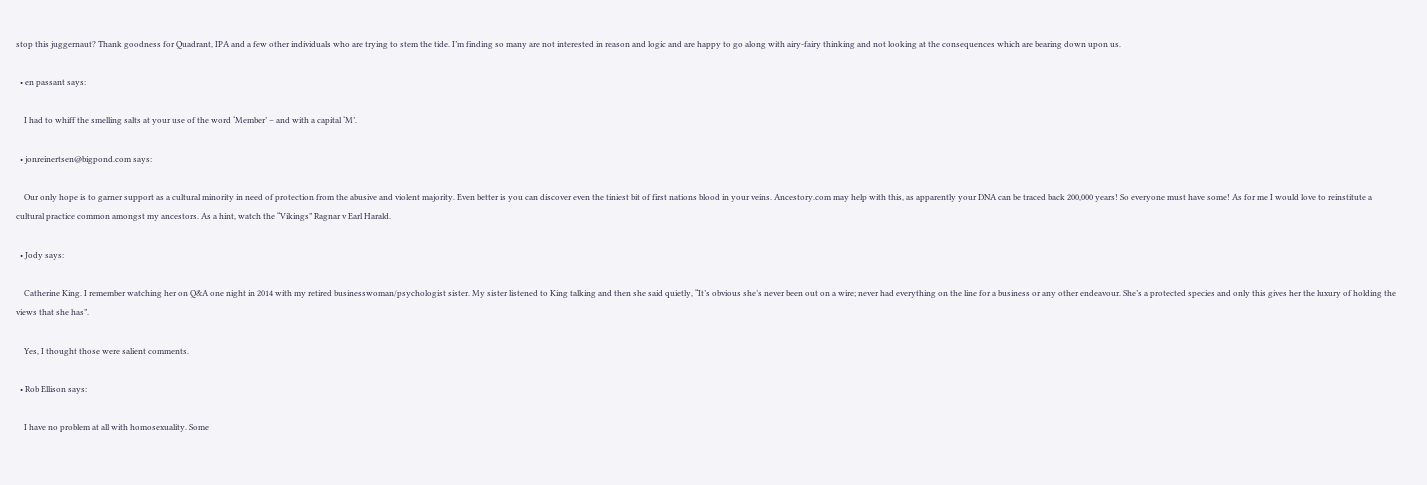stop this juggernaut? Thank goodness for Quadrant, IPA and a few other individuals who are trying to stem the tide. I’m finding so many are not interested in reason and logic and are happy to go along with airy-fairy thinking and not looking at the consequences which are bearing down upon us.

  • en passant says:

    I had to whiff the smelling salts at your use of the word ‘Member’ – and with a capital ‘M’.

  • jonreinertsen@bigpond.com says:

    Our only hope is to garner support as a cultural minority in need of protection from the abusive and violent majority. Even better is you can discover even the tiniest bit of first nations blood in your veins. Ancestory.com may help with this, as apparently your DNA can be traced back 200,000 years! So everyone must have some! As for me I would love to reinstitute a cultural practice common amongst my ancestors. As a hint, watch the “Vikings” Ragnar v Earl Harald.

  • Jody says:

    Catherine King. I remember watching her on Q&A one night in 2014 with my retired businesswoman/psychologist sister. My sister listened to King talking and then she said quietly, “It’s obvious she’s never been out on a wire; never had everything on the line for a business or any other endeavour. She’s a protected species and only this gives her the luxury of holding the views that she has”.

    Yes, I thought those were salient comments.

  • Rob Ellison says:

    I have no problem at all with homosexuality. Some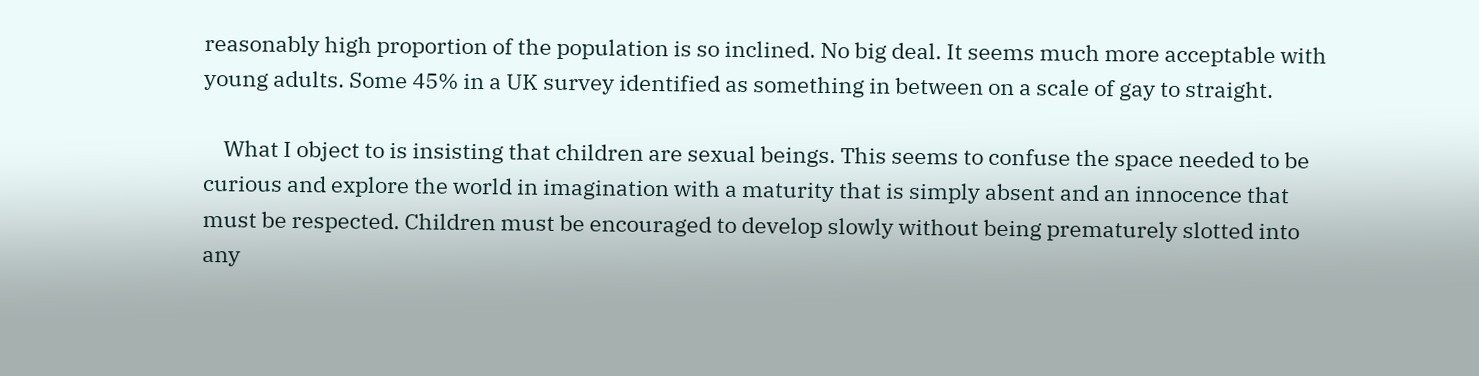reasonably high proportion of the population is so inclined. No big deal. It seems much more acceptable with young adults. Some 45% in a UK survey identified as something in between on a scale of gay to straight.

    What I object to is insisting that children are sexual beings. This seems to confuse the space needed to be curious and explore the world in imagination with a maturity that is simply absent and an innocence that must be respected. Children must be encouraged to develop slowly without being prematurely slotted into any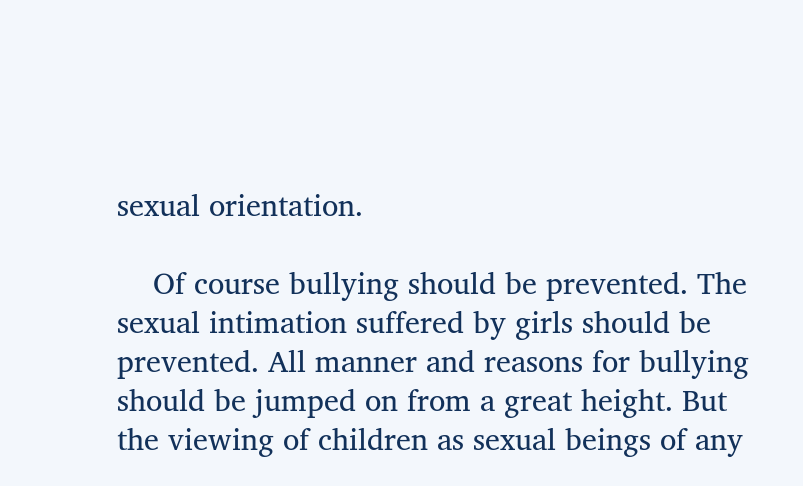sexual orientation.

    Of course bullying should be prevented. The sexual intimation suffered by girls should be prevented. All manner and reasons for bullying should be jumped on from a great height. But the viewing of children as sexual beings of any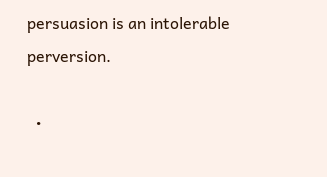persuasion is an intolerable perversion.

  •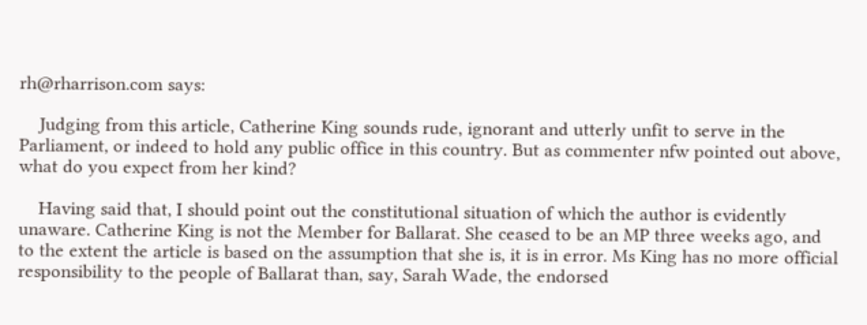rh@rharrison.com says:

    Judging from this article, Catherine King sounds rude, ignorant and utterly unfit to serve in the Parliament, or indeed to hold any public office in this country. But as commenter nfw pointed out above, what do you expect from her kind?

    Having said that, I should point out the constitutional situation of which the author is evidently unaware. Catherine King is not the Member for Ballarat. She ceased to be an MP three weeks ago, and to the extent the article is based on the assumption that she is, it is in error. Ms King has no more official responsibility to the people of Ballarat than, say, Sarah Wade, the endorsed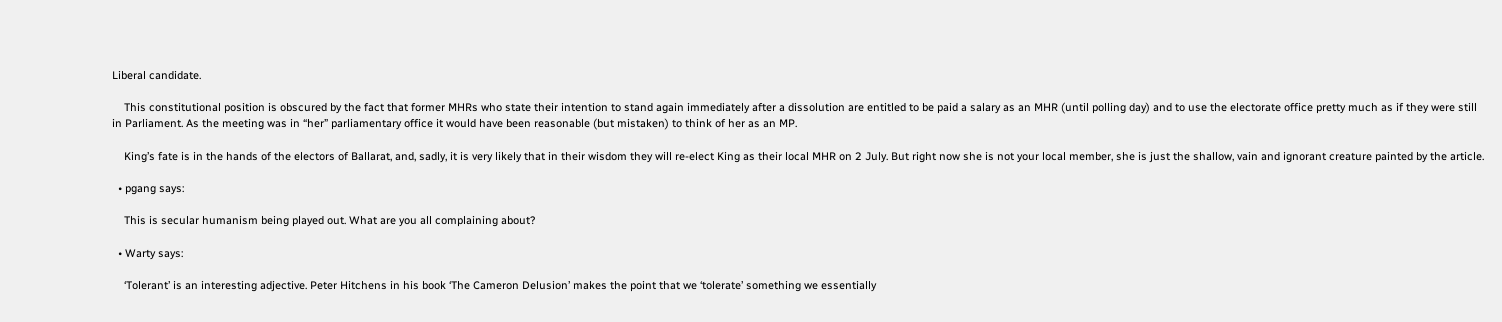Liberal candidate.

    This constitutional position is obscured by the fact that former MHRs who state their intention to stand again immediately after a dissolution are entitled to be paid a salary as an MHR (until polling day) and to use the electorate office pretty much as if they were still in Parliament. As the meeting was in “her” parliamentary office it would have been reasonable (but mistaken) to think of her as an MP.

    King’s fate is in the hands of the electors of Ballarat, and, sadly, it is very likely that in their wisdom they will re-elect King as their local MHR on 2 July. But right now she is not your local member, she is just the shallow, vain and ignorant creature painted by the article.

  • pgang says:

    This is secular humanism being played out. What are you all complaining about?

  • Warty says:

    ‘Tolerant’ is an interesting adjective. Peter Hitchens in his book ‘The Cameron Delusion’ makes the point that we ‘tolerate’ something we essentially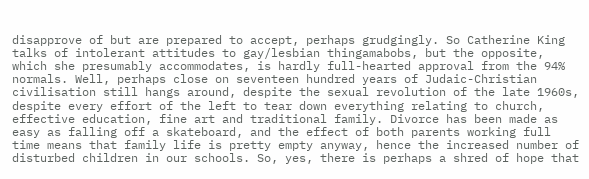disapprove of but are prepared to accept, perhaps grudgingly. So Catherine King talks of intolerant attitudes to gay/lesbian thingamabobs, but the opposite, which she presumably accommodates, is hardly full-hearted approval from the 94% normals. Well, perhaps close on seventeen hundred years of Judaic-Christian civilisation still hangs around, despite the sexual revolution of the late 1960s, despite every effort of the left to tear down everything relating to church, effective education, fine art and traditional family. Divorce has been made as easy as falling off a skateboard, and the effect of both parents working full time means that family life is pretty empty anyway, hence the increased number of disturbed children in our schools. So, yes, there is perhaps a shred of hope that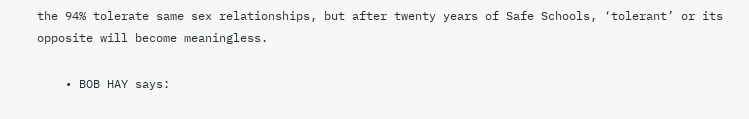the 94% tolerate same sex relationships, but after twenty years of Safe Schools, ‘tolerant’ or its opposite will become meaningless.

    • BOB HAY says: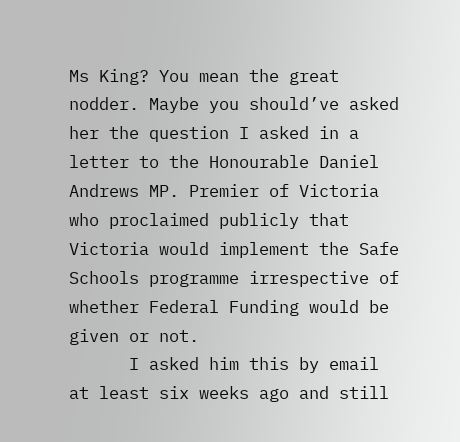Ms King? You mean the great nodder. Maybe you should’ve asked her the question I asked in a letter to the Honourable Daniel Andrews MP. Premier of Victoria who proclaimed publicly that Victoria would implement the Safe Schools programme irrespective of whether Federal Funding would be given or not.
      I asked him this by email at least six weeks ago and still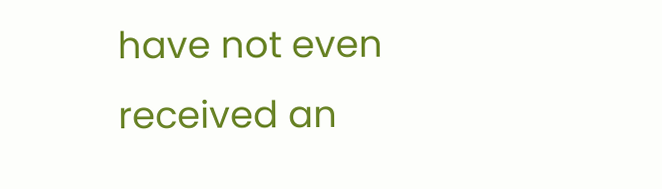have not even received an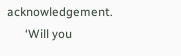acknowledgement.
      ‘Will you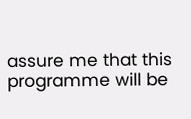assure me that this programme will be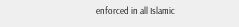enforced in all Islamic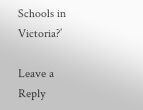Schools in Victoria?’

Leave a Reply